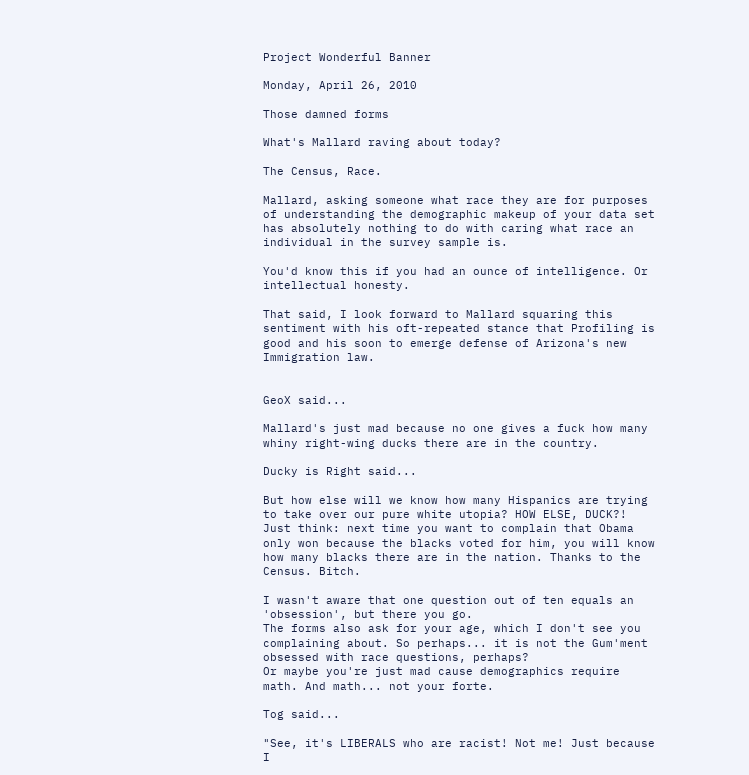Project Wonderful Banner

Monday, April 26, 2010

Those damned forms

What's Mallard raving about today?

The Census, Race.

Mallard, asking someone what race they are for purposes of understanding the demographic makeup of your data set has absolutely nothing to do with caring what race an individual in the survey sample is.

You'd know this if you had an ounce of intelligence. Or intellectual honesty.

That said, I look forward to Mallard squaring this sentiment with his oft-repeated stance that Profiling is good and his soon to emerge defense of Arizona's new Immigration law.


GeoX said...

Mallard's just mad because no one gives a fuck how many whiny right-wing ducks there are in the country.

Ducky is Right said...

But how else will we know how many Hispanics are trying to take over our pure white utopia? HOW ELSE, DUCK?!
Just think: next time you want to complain that Obama only won because the blacks voted for him, you will know how many blacks there are in the nation. Thanks to the Census. Bitch.

I wasn't aware that one question out of ten equals an 'obsession', but there you go.
The forms also ask for your age, which I don't see you complaining about. So perhaps... it is not the Gum'ment obsessed with race questions, perhaps?
Or maybe you're just mad cause demographics require math. And math... not your forte.

Tog said...

"See, it's LIBERALS who are racist! Not me! Just because I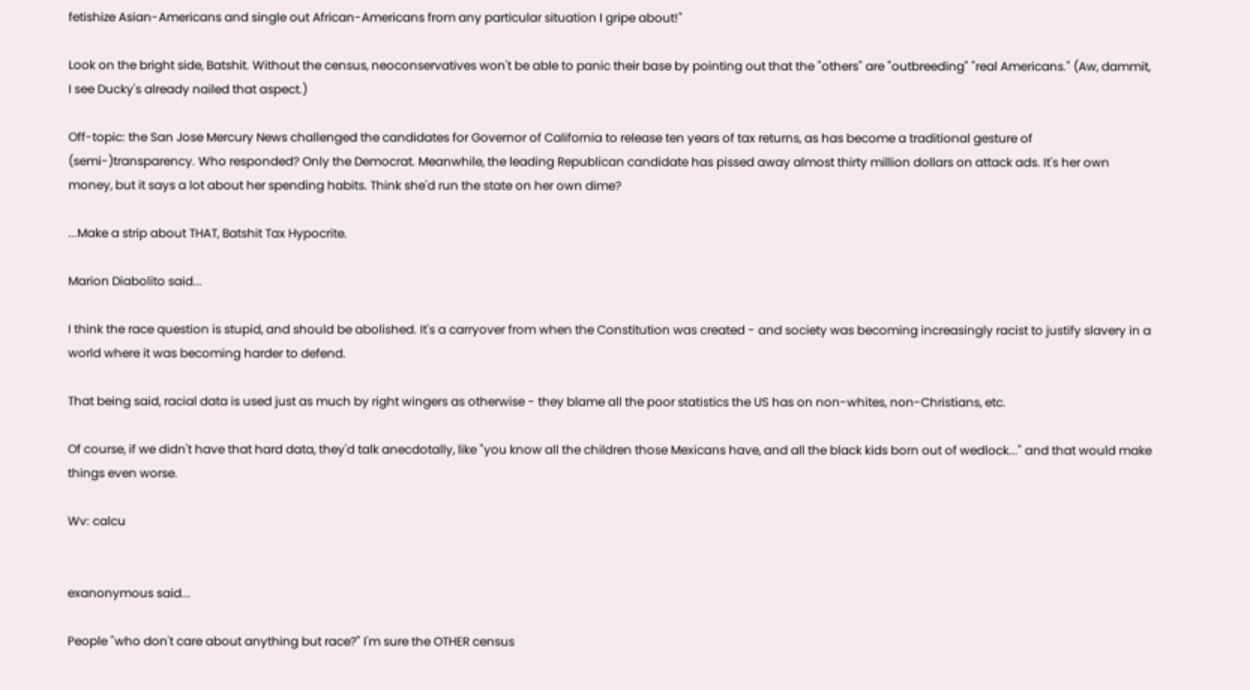fetishize Asian-Americans and single out African-Americans from any particular situation I gripe about!"

Look on the bright side, Batshit. Without the census, neoconservatives won't be able to panic their base by pointing out that the "others" are "outbreeding" "real Americans." (Aw, dammit, I see Ducky's already nailed that aspect.)

Off-topic: the San Jose Mercury News challenged the candidates for Governor of California to release ten years of tax returns, as has become a traditional gesture of (semi-)transparency. Who responded? Only the Democrat. Meanwhile, the leading Republican candidate has pissed away almost thirty million dollars on attack ads. It's her own money, but it says a lot about her spending habits. Think she'd run the state on her own dime?

...Make a strip about THAT, Batshit Tax Hypocrite.

Marion Diabolito said...

I think the race question is stupid, and should be abolished. It's a carryover from when the Constitution was created - and society was becoming increasingly racist to justify slavery in a world where it was becoming harder to defend.

That being said, racial data is used just as much by right wingers as otherwise - they blame all the poor statistics the US has on non-whites, non-Christians, etc.

Of course, if we didn't have that hard data, they'd talk anecdotally, like "you know all the children those Mexicans have, and all the black kids born out of wedlock..." and that would make things even worse.

Wv: calcu


exanonymous said...

People "who don't care about anything but race?" I'm sure the OTHER census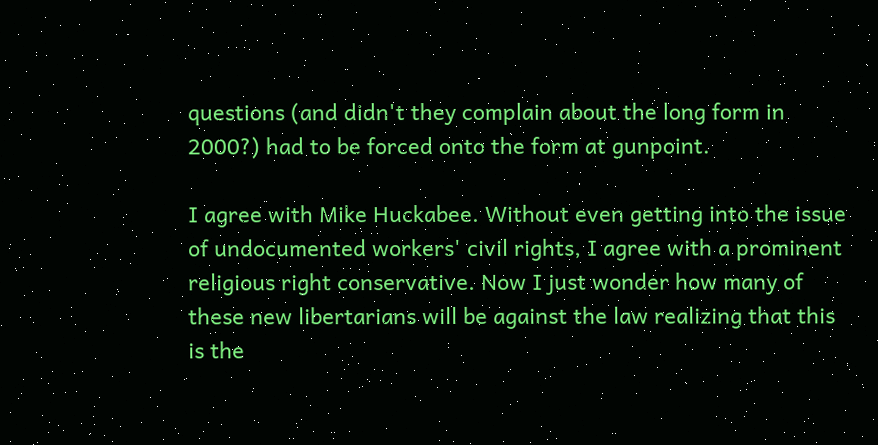questions (and didn't they complain about the long form in 2000?) had to be forced onto the form at gunpoint.

I agree with Mike Huckabee. Without even getting into the issue of undocumented workers' civil rights, I agree with a prominent religious right conservative. Now I just wonder how many of these new libertarians will be against the law realizing that this is the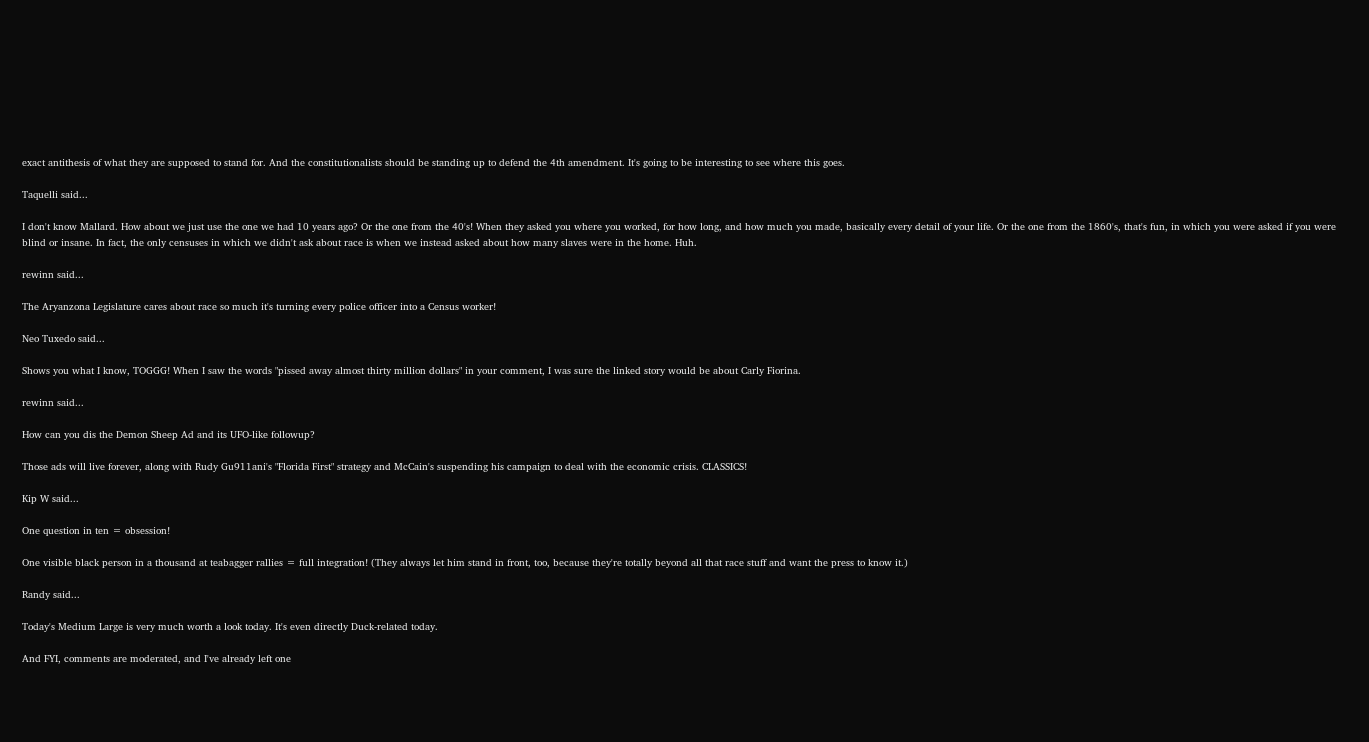exact antithesis of what they are supposed to stand for. And the constitutionalists should be standing up to defend the 4th amendment. It's going to be interesting to see where this goes.

Taquelli said...

I don't know Mallard. How about we just use the one we had 10 years ago? Or the one from the 40's! When they asked you where you worked, for how long, and how much you made, basically every detail of your life. Or the one from the 1860's, that's fun, in which you were asked if you were blind or insane. In fact, the only censuses in which we didn't ask about race is when we instead asked about how many slaves were in the home. Huh.

rewinn said...

The Aryanzona Legislature cares about race so much it's turning every police officer into a Census worker!

Neo Tuxedo said...

Shows you what I know, TOGGG! When I saw the words "pissed away almost thirty million dollars" in your comment, I was sure the linked story would be about Carly Fiorina.

rewinn said...

How can you dis the Demon Sheep Ad and its UFO-like followup?

Those ads will live forever, along with Rudy Gu911ani's "Florida First" strategy and McCain's suspending his campaign to deal with the economic crisis. CLASSICS!

Kip W said...

One question in ten = obsession!

One visible black person in a thousand at teabagger rallies = full integration! (They always let him stand in front, too, because they're totally beyond all that race stuff and want the press to know it.)

Randy said...

Today's Medium Large is very much worth a look today. It's even directly Duck-related today.

And FYI, comments are moderated, and I've already left one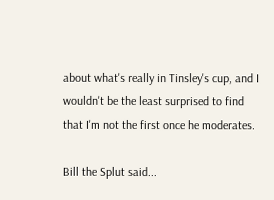about what's really in Tinsley's cup, and I wouldn't be the least surprised to find that I'm not the first once he moderates.

Bill the Splut said...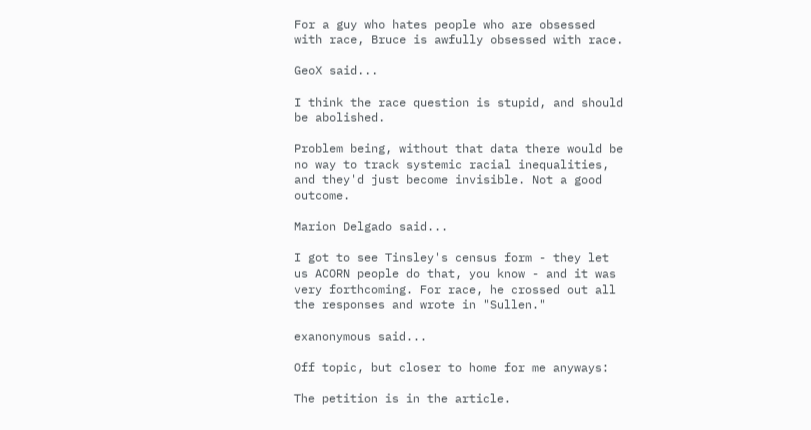For a guy who hates people who are obsessed with race, Bruce is awfully obsessed with race.

GeoX said...

I think the race question is stupid, and should be abolished.

Problem being, without that data there would be no way to track systemic racial inequalities, and they'd just become invisible. Not a good outcome.

Marion Delgado said...

I got to see Tinsley's census form - they let us ACORN people do that, you know - and it was very forthcoming. For race, he crossed out all the responses and wrote in "Sullen."

exanonymous said...

Off topic, but closer to home for me anyways:

The petition is in the article.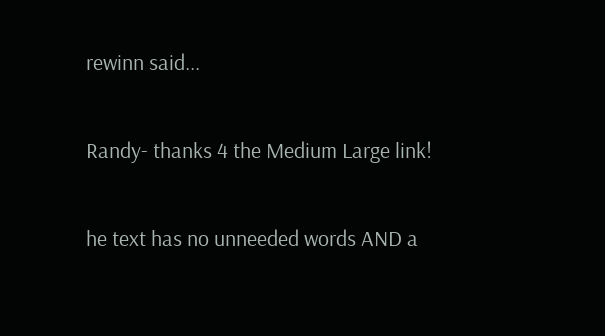rewinn said...

Randy- thanks 4 the Medium Large link!

he text has no unneeded words AND a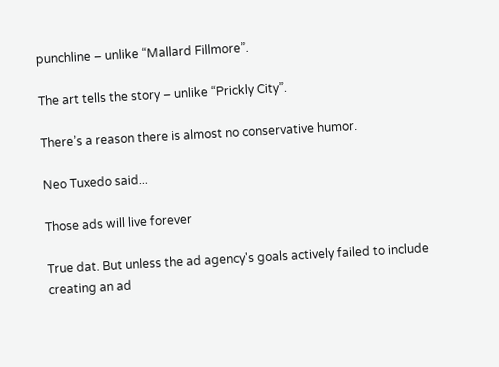punchline – unlike “Mallard Fillmore”.

The art tells the story – unlike “Prickly City”.

There’s a reason there is almost no conservative humor.

Neo Tuxedo said...

Those ads will live forever

True dat. But unless the ad agency's goals actively failed to include creating an ad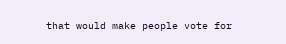that would make people vote for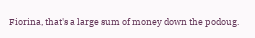Fiorina, that's a large sum of money down the podoug.